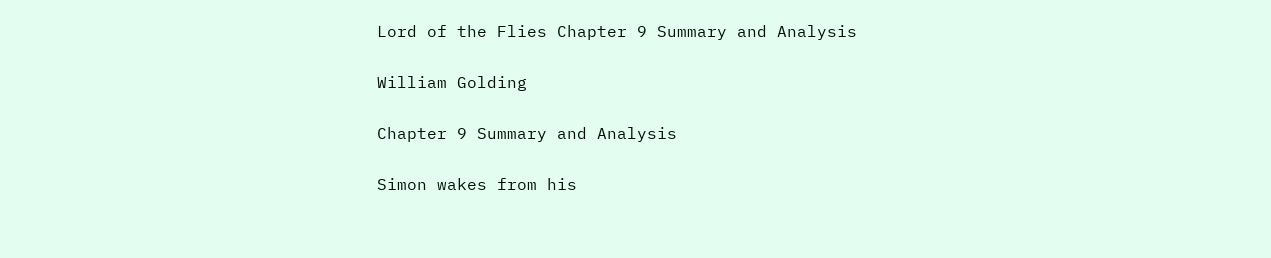Lord of the Flies Chapter 9 Summary and Analysis

William Golding

Chapter 9 Summary and Analysis

Simon wakes from his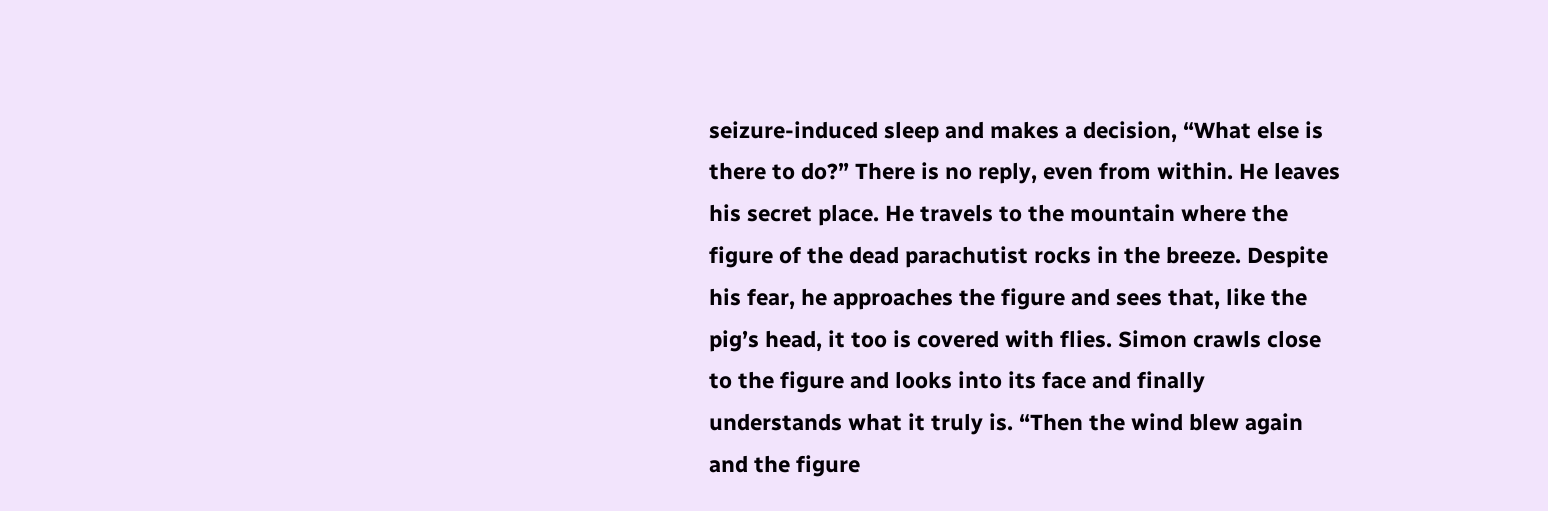seizure-induced sleep and makes a decision, “What else is there to do?” There is no reply, even from within. He leaves his secret place. He travels to the mountain where the figure of the dead parachutist rocks in the breeze. Despite his fear, he approaches the figure and sees that, like the pig’s head, it too is covered with flies. Simon crawls close to the figure and looks into its face and finally understands what it truly is. “Then the wind blew again and the figure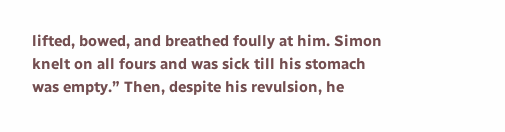lifted, bowed, and breathed foully at him. Simon knelt on all fours and was sick till his stomach was empty.” Then, despite his revulsion, he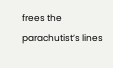frees the parachutist’s lines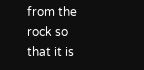from the rock so that it is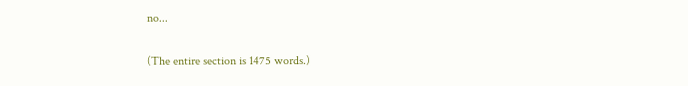no...

(The entire section is 1475 words.)